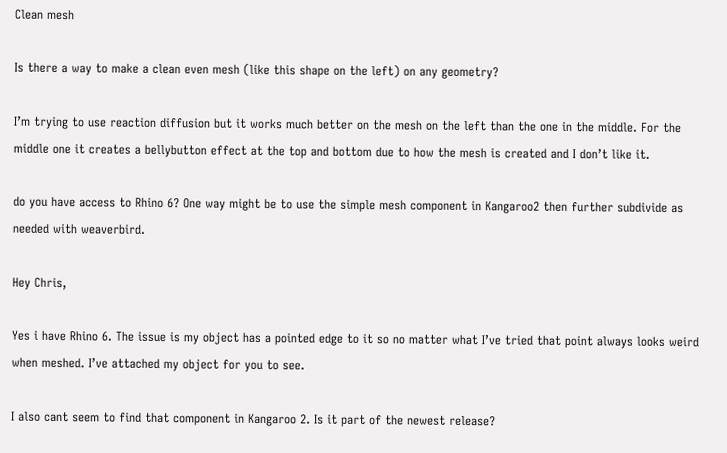Clean mesh

Is there a way to make a clean even mesh (like this shape on the left) on any geometry?

I’m trying to use reaction diffusion but it works much better on the mesh on the left than the one in the middle. For the middle one it creates a bellybutton effect at the top and bottom due to how the mesh is created and I don’t like it.

do you have access to Rhino 6? One way might be to use the simple mesh component in Kangaroo2 then further subdivide as needed with weaverbird.

Hey Chris,

Yes i have Rhino 6. The issue is my object has a pointed edge to it so no matter what I’ve tried that point always looks weird when meshed. I’ve attached my object for you to see.

I also cant seem to find that component in Kangaroo 2. Is it part of the newest release?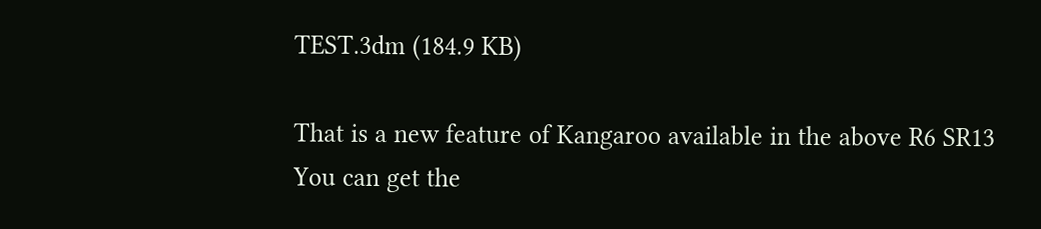TEST.3dm (184.9 KB)

That is a new feature of Kangaroo available in the above R6 SR13
You can get the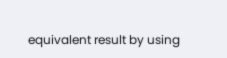equivalent result by using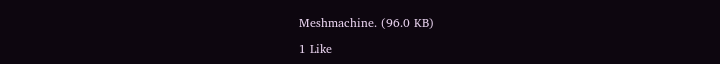Meshmachine. (96.0 KB)

1 Like